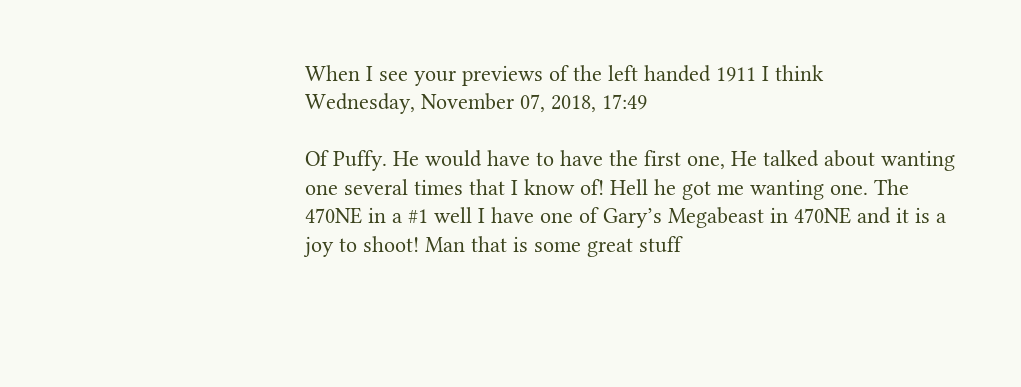When I see your previews of the left handed 1911 I think
Wednesday, November 07, 2018, 17:49

Of Puffy. He would have to have the first one, He talked about wanting one several times that I know of! Hell he got me wanting one. The 470NE in a #1 well I have one of Gary’s Megabeast in 470NE and it is a joy to shoot! Man that is some great stuff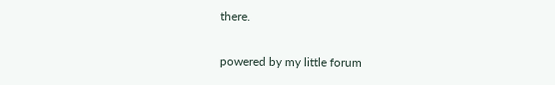there.

powered by my little forum